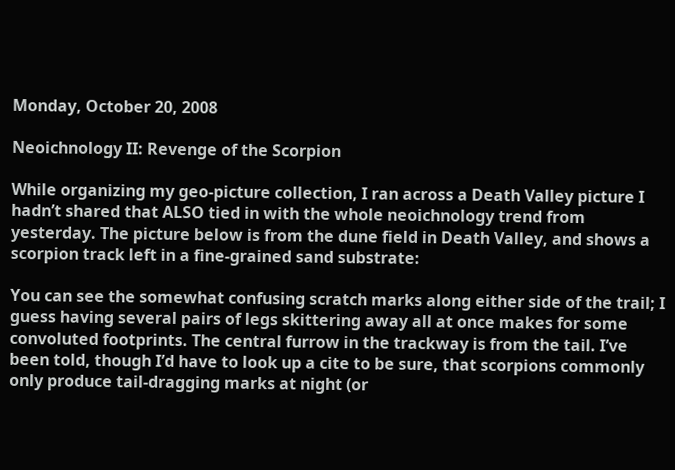Monday, October 20, 2008

Neoichnology II: Revenge of the Scorpion

While organizing my geo-picture collection, I ran across a Death Valley picture I hadn’t shared that ALSO tied in with the whole neoichnology trend from yesterday. The picture below is from the dune field in Death Valley, and shows a scorpion track left in a fine-grained sand substrate:

You can see the somewhat confusing scratch marks along either side of the trail; I guess having several pairs of legs skittering away all at once makes for some convoluted footprints. The central furrow in the trackway is from the tail. I’ve been told, though I’d have to look up a cite to be sure, that scorpions commonly only produce tail-dragging marks at night (or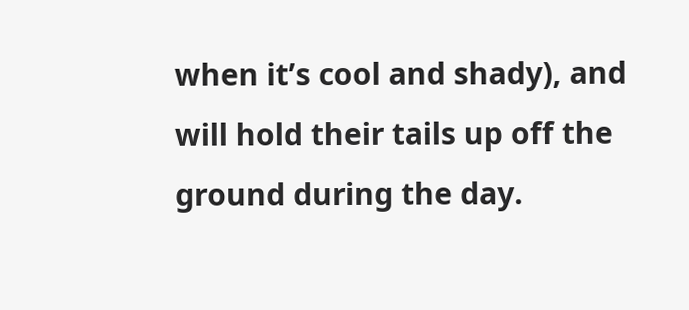when it’s cool and shady), and will hold their tails up off the ground during the day.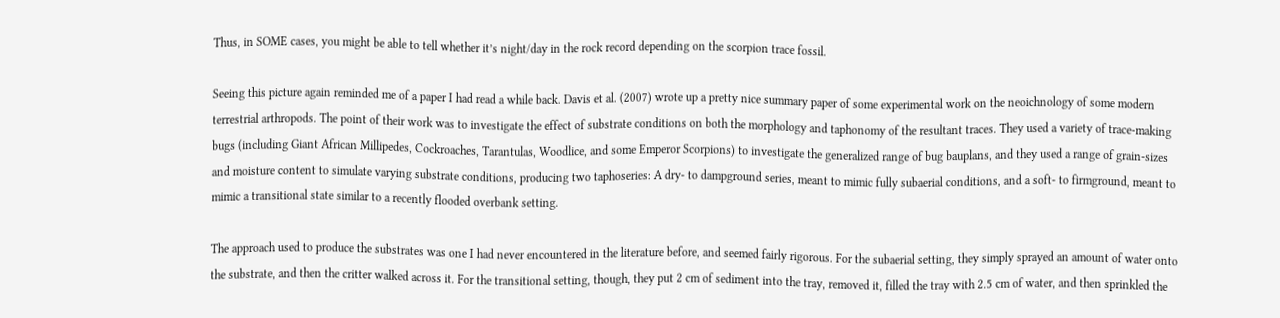Thus, in SOME cases, you might be able to tell whether it’s night/day in the rock record depending on the scorpion trace fossil.

Seeing this picture again reminded me of a paper I had read a while back. Davis et al. (2007) wrote up a pretty nice summary paper of some experimental work on the neoichnology of some modern terrestrial arthropods. The point of their work was to investigate the effect of substrate conditions on both the morphology and taphonomy of the resultant traces. They used a variety of trace-making bugs (including Giant African Millipedes, Cockroaches, Tarantulas, Woodlice, and some Emperor Scorpions) to investigate the generalized range of bug bauplans, and they used a range of grain-sizes and moisture content to simulate varying substrate conditions, producing two taphoseries: A dry- to dampground series, meant to mimic fully subaerial conditions, and a soft- to firmground, meant to mimic a transitional state similar to a recently flooded overbank setting.

The approach used to produce the substrates was one I had never encountered in the literature before, and seemed fairly rigorous. For the subaerial setting, they simply sprayed an amount of water onto the substrate, and then the critter walked across it. For the transitional setting, though, they put 2 cm of sediment into the tray, removed it, filled the tray with 2.5 cm of water, and then sprinkled the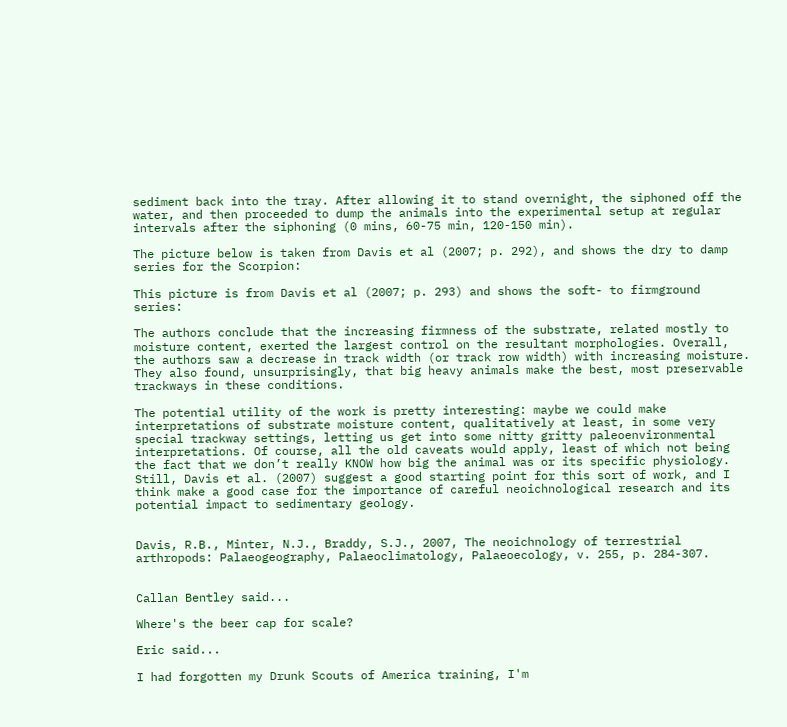sediment back into the tray. After allowing it to stand overnight, the siphoned off the water, and then proceeded to dump the animals into the experimental setup at regular intervals after the siphoning (0 mins, 60-75 min, 120-150 min).

The picture below is taken from Davis et al (2007; p. 292), and shows the dry to damp series for the Scorpion:

This picture is from Davis et al (2007; p. 293) and shows the soft- to firmground series:

The authors conclude that the increasing firmness of the substrate, related mostly to moisture content, exerted the largest control on the resultant morphologies. Overall, the authors saw a decrease in track width (or track row width) with increasing moisture. They also found, unsurprisingly, that big heavy animals make the best, most preservable trackways in these conditions.

The potential utility of the work is pretty interesting: maybe we could make interpretations of substrate moisture content, qualitatively at least, in some very special trackway settings, letting us get into some nitty gritty paleoenvironmental interpretations. Of course, all the old caveats would apply, least of which not being the fact that we don’t really KNOW how big the animal was or its specific physiology. Still, Davis et al. (2007) suggest a good starting point for this sort of work, and I think make a good case for the importance of careful neoichnological research and its potential impact to sedimentary geology.


Davis, R.B., Minter, N.J., Braddy, S.J., 2007, The neoichnology of terrestrial arthropods: Palaeogeography, Palaeoclimatology, Palaeoecology, v. 255, p. 284-307.


Callan Bentley said...

Where's the beer cap for scale?

Eric said...

I had forgotten my Drunk Scouts of America training, I'm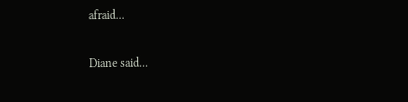afraid...

Diane said...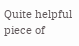Quite helpful piece of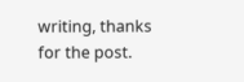writing, thanks for the post.